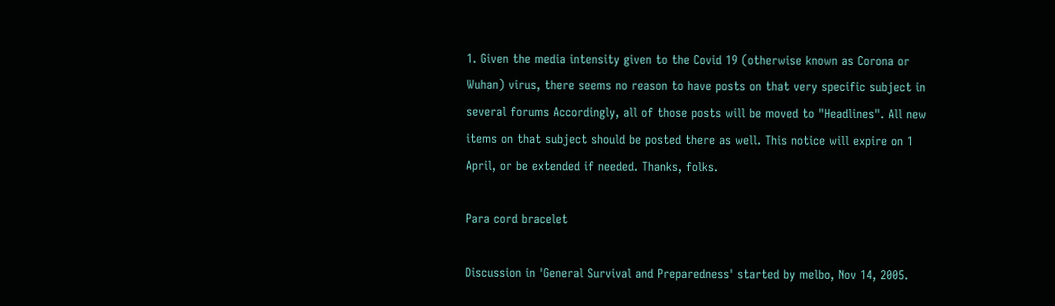1. Given the media intensity given to the Covid 19 (otherwise known as Corona or Wuhan) virus, there seems no reason to have posts on that very specific subject in several forums Accordingly, all of those posts will be moved to "Headlines". All new items on that subject should be posted there as well. This notice will expire on 1 April, or be extended if needed. Thanks, folks.

Para cord bracelet

Discussion in 'General Survival and Preparedness' started by melbo, Nov 14, 2005.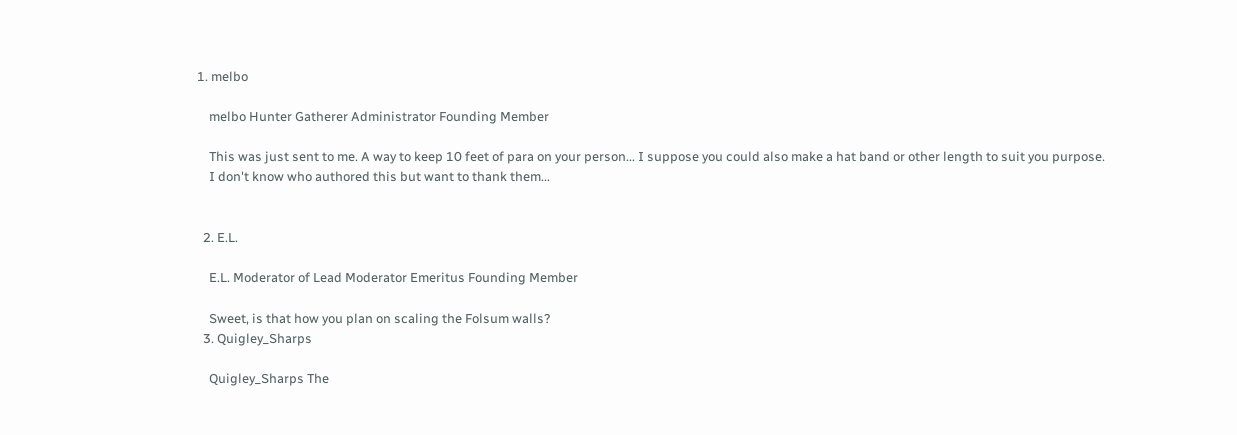1. melbo

    melbo Hunter Gatherer Administrator Founding Member

    This was just sent to me. A way to keep 10 feet of para on your person... I suppose you could also make a hat band or other length to suit you purpose.
    I don't know who authored this but want to thank them...


  2. E.L.

    E.L. Moderator of Lead Moderator Emeritus Founding Member

    Sweet, is that how you plan on scaling the Folsum walls?
  3. Quigley_Sharps

    Quigley_Sharps The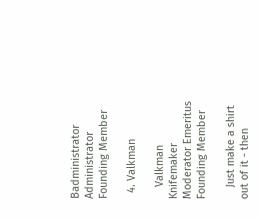Badministrator Administrator Founding Member

  4. Valkman

    Valkman Knifemaker Moderator Emeritus Founding Member

    Just make a shirt out of it - then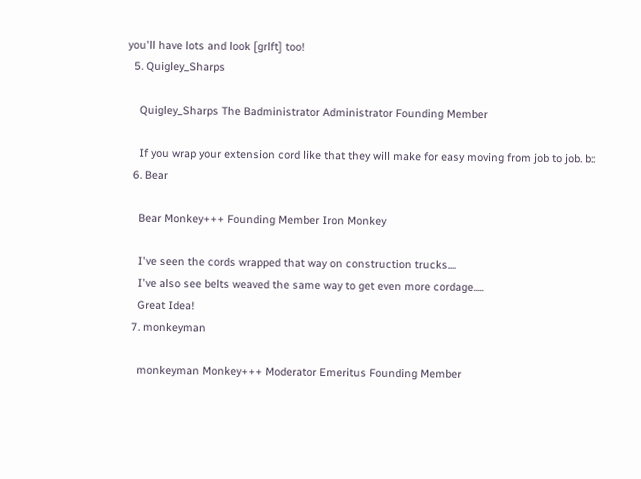you'll have lots and look [grlft] too!
  5. Quigley_Sharps

    Quigley_Sharps The Badministrator Administrator Founding Member

    If you wrap your extension cord like that they will make for easy moving from job to job. b::
  6. Bear

    Bear Monkey+++ Founding Member Iron Monkey

    I've seen the cords wrapped that way on construction trucks....
    I've also see belts weaved the same way to get even more cordage.....
    Great Idea!
  7. monkeyman

    monkeyman Monkey+++ Moderator Emeritus Founding Member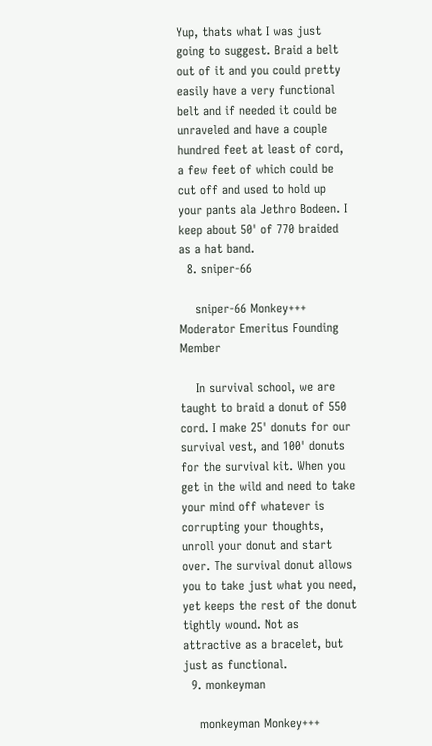Yup, thats what I was just going to suggest. Braid a belt out of it and you could pretty easily have a very functional belt and if needed it could be unraveled and have a couple hundred feet at least of cord, a few feet of which could be cut off and used to hold up your pants ala Jethro Bodeen. I keep about 50' of 770 braided as a hat band.
  8. sniper-66

    sniper-66 Monkey+++ Moderator Emeritus Founding Member

    In survival school, we are taught to braid a donut of 550 cord. I make 25' donuts for our survival vest, and 100' donuts for the survival kit. When you get in the wild and need to take your mind off whatever is corrupting your thoughts, unroll your donut and start over. The survival donut allows you to take just what you need, yet keeps the rest of the donut tightly wound. Not as attractive as a bracelet, but just as functional.
  9. monkeyman

    monkeyman Monkey+++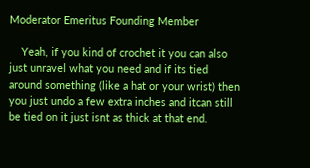Moderator Emeritus Founding Member

    Yeah, if you kind of crochet it you can also just unravel what you need and if its tied around something (like a hat or your wrist) then you just undo a few extra inches and itcan still be tied on it just isnt as thick at that end.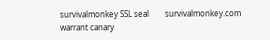survivalmonkey SSL seal        survivalmonkey.com warrant canary